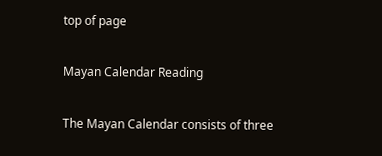top of page

Mayan Calendar Reading

The Mayan Calendar consists of three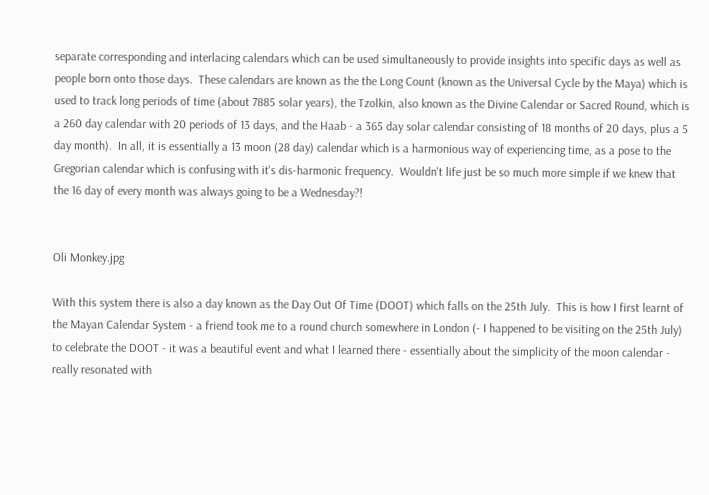separate corresponding and interlacing calendars which can be used simultaneously to provide insights into specific days as well as people born onto those days.  These calendars are known as the the Long Count (known as the Universal Cycle by the Maya) which is used to track long periods of time (about 7885 solar years), the Tzolkin, also known as the Divine Calendar or Sacred Round, which is a 260 day calendar with 20 periods of 13 days, and the Haab - a 365 day solar calendar consisting of 18 months of 20 days, plus a 5 day month).  In all, it is essentially a 13 moon (28 day) calendar which is a harmonious way of experiencing time, as a pose to the Gregorian calendar which is confusing with it's dis-harmonic frequency.  Wouldn't life just be so much more simple if we knew that the 16 day of every month was always going to be a Wednesday?!


Oli Monkey.jpg

With this system there is also a day known as the Day Out Of Time (DOOT) which falls on the 25th July.  This is how I first learnt of the Mayan Calendar System - a friend took me to a round church somewhere in London (- I happened to be visiting on the 25th July) to celebrate the DOOT - it was a beautiful event and what I learned there - essentially about the simplicity of the moon calendar - really resonated with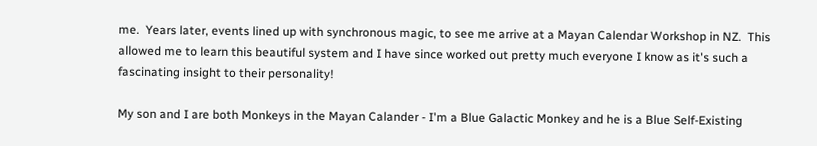me.  Years later, events lined up with synchronous magic, to see me arrive at a Mayan Calendar Workshop in NZ.  This allowed me to learn this beautiful system and I have since worked out pretty much everyone I know as it's such a fascinating insight to their personality!

My son and I are both Monkeys in the Mayan Calander - I'm a Blue Galactic Monkey and he is a Blue Self-Existing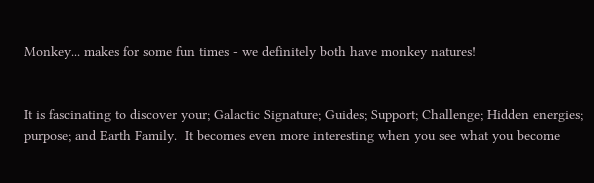Monkey... makes for some fun times - we definitely both have monkey natures!


It is fascinating to discover your; Galactic Signature; Guides; Support; Challenge; Hidden energies; purpose; and Earth Family.  It becomes even more interesting when you see what you become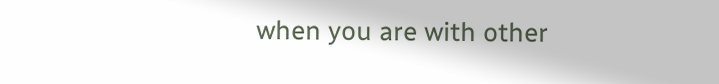when you are with other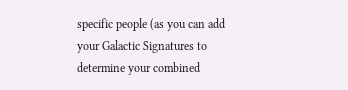specific people (as you can add your Galactic Signatures to determine your combined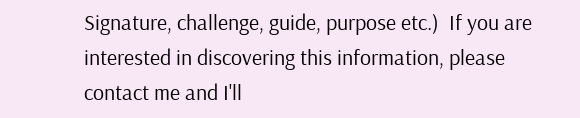Signature, challenge, guide, purpose etc.)  If you are interested in discovering this information, please contact me and I'll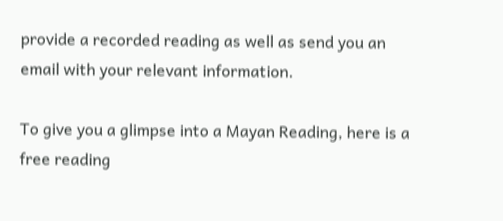provide a recorded reading as well as send you an email with your relevant information.

To give you a glimpse into a Mayan Reading, here is a free reading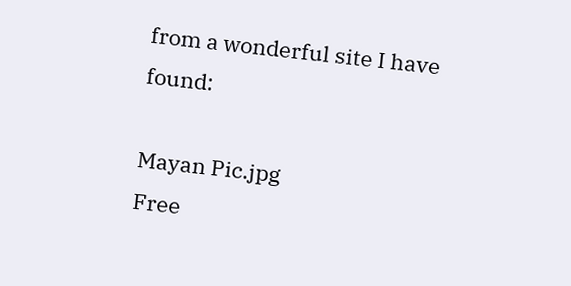from a wonderful site I have found:

Mayan Pic.jpg
Free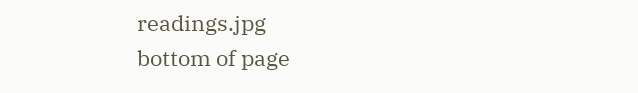readings.jpg
bottom of page